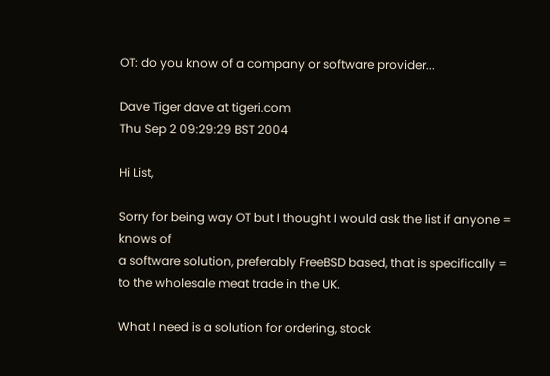OT: do you know of a company or software provider...

Dave Tiger dave at tigeri.com
Thu Sep 2 09:29:29 BST 2004

Hi List,

Sorry for being way OT but I thought I would ask the list if anyone =
knows of
a software solution, preferably FreeBSD based, that is specifically =
to the wholesale meat trade in the UK.

What I need is a solution for ordering, stock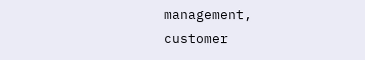management, customer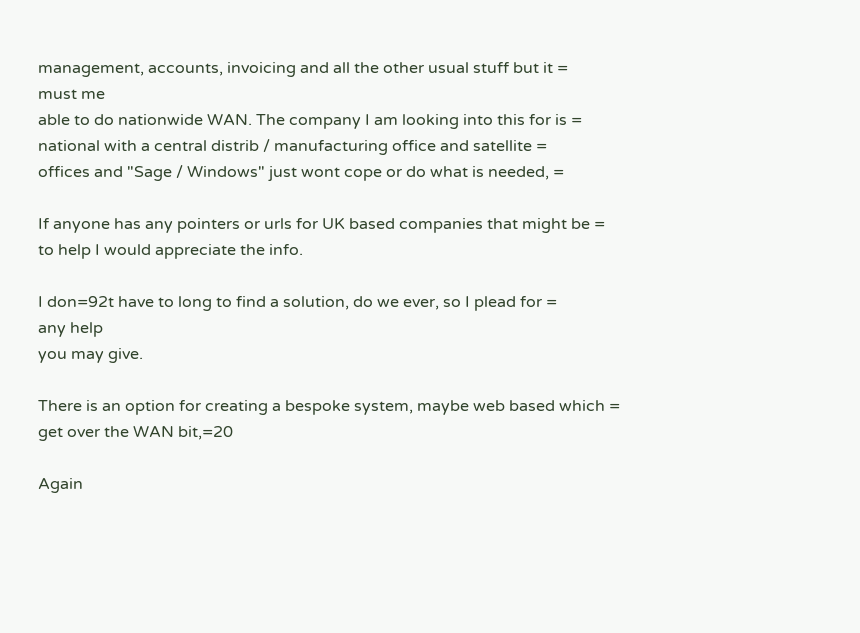management, accounts, invoicing and all the other usual stuff but it =
must me
able to do nationwide WAN. The company I am looking into this for is =
national with a central distrib / manufacturing office and satellite =
offices and "Sage / Windows" just wont cope or do what is needed, =

If anyone has any pointers or urls for UK based companies that might be =
to help I would appreciate the info.

I don=92t have to long to find a solution, do we ever, so I plead for =
any help
you may give.

There is an option for creating a bespoke system, maybe web based which =
get over the WAN bit,=20

Again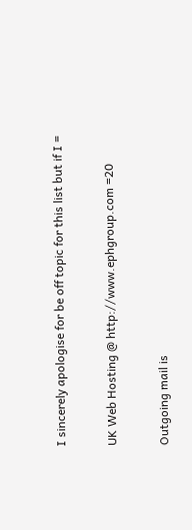I sincerely apologise for be off topic for this list but if I =

UK Web Hosting @ http://www.ephgroup.com =20

Outgoing mail is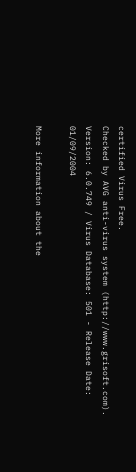certified Virus Free.
Checked by AVG anti-virus system (http://www.grisoft.com).
Version: 6.0.749 / Virus Database: 501 - Release Date: 01/09/2004

More information about the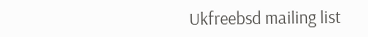Ukfreebsd mailing list